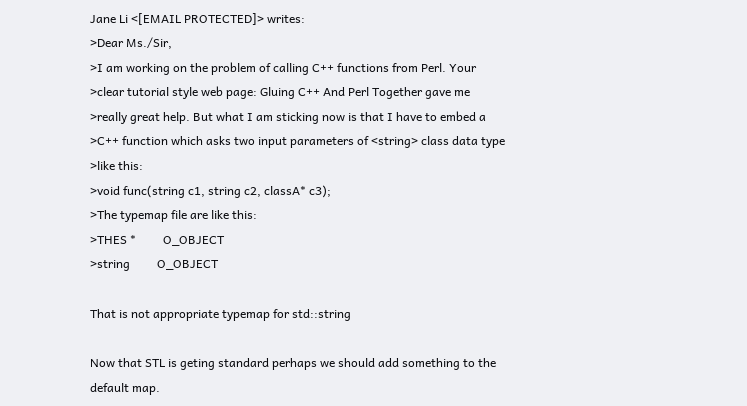Jane Li <[EMAIL PROTECTED]> writes:
>Dear Ms./Sir,
>I am working on the problem of calling C++ functions from Perl. Your
>clear tutorial style web page: Gluing C++ And Perl Together gave me
>really great help. But what I am sticking now is that I have to embed a
>C++ function which asks two input parameters of <string> class data type
>like this:
>void func(string c1, string c2, classA* c3);
>The typemap file are like this:
>THES *         O_OBJECT
>string         O_OBJECT

That is not appropriate typemap for std::string

Now that STL is geting standard perhaps we should add something to the
default map.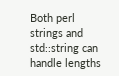Both perl strings and std::string can handle lengths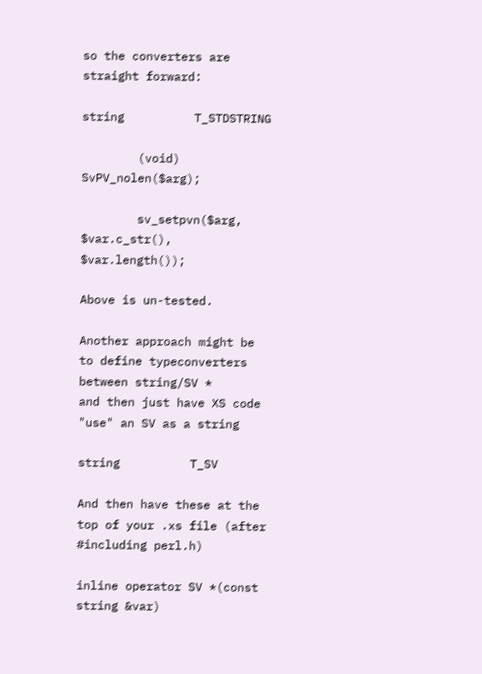so the converters are straight forward:

string          T_STDSTRING

        (void) SvPV_nolen($arg);

        sv_setpvn($arg, $var.c_str(), $var.length());

Above is un-tested.

Another approach might be to define typeconverters between string/SV *
and then just have XS code "use" an SV as a string

string          T_SV

And then have these at the top of your .xs file (after #including perl.h)

inline operator SV *(const string &var)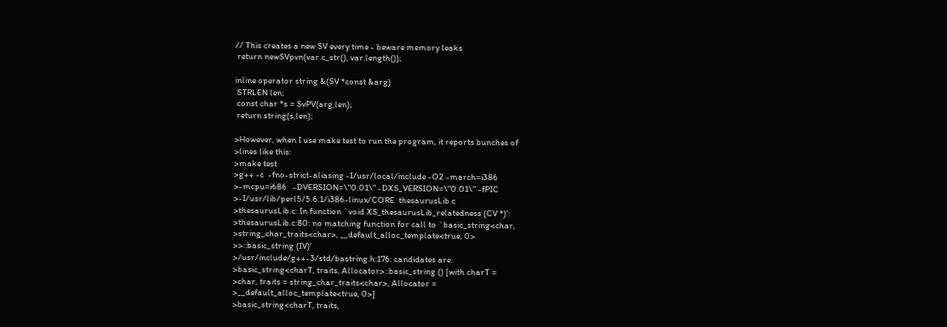// This creates a new SV every time - beware memory leaks
 return newSVpvn(var.c_str(), var.length());

inline operator string &(SV *const &arg)
 STRLEN len;
 const char *s = SvPV(arg,len);
 return string(s,len);

>However, when I use make test to run the program, it reports bunches of
>lines like this:
>make test
>g++ -c  -fno-strict-aliasing -I/usr/local/include -O2 -march=i386
>-mcpu=i686   -DVERSION=\"0.01\" -DXS_VERSION=\"0.01\" -fPIC
>-I/usr/lib/perl5/5.6.1/i386-linux/CORE  thesaurusLib.c
>thesaurusLib.c: In function `void XS_thesaurusLib_relatedness (CV *)':
>thesaurusLib.c:80: no matching function for call to `basic_string<char,
>string_char_traits<char>, __default_alloc_template<true, 0>
>>::basic_string (IV)'
>/usr/include/g++-3/std/bastring.h:176: candidates are:
>basic_string<charT, traits, Allocator>::basic_string () [with charT =
>char, traits = string_char_traits<char>, Allocator =
>__default_alloc_template<true, 0>]
>basic_string<charT, traits,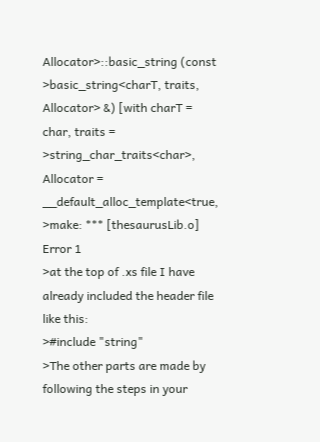Allocator>::basic_string (const
>basic_string<charT, traits, Allocator> &) [with charT = char, traits =
>string_char_traits<char>, Allocator = __default_alloc_template<true,
>make: *** [thesaurusLib.o] Error 1
>at the top of .xs file I have already included the header file like this:
>#include "string"
>The other parts are made by following the steps in your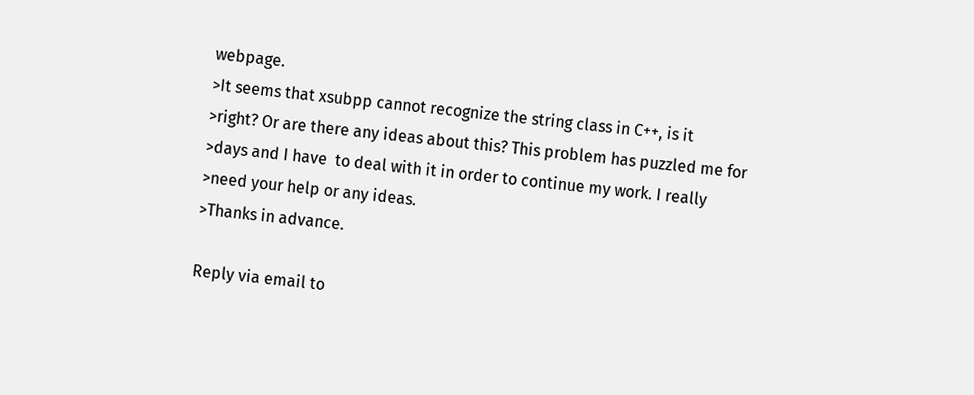webpage.
>It seems that xsubpp cannot recognize the string class in C++, is it
>right? Or are there any ideas about this? This problem has puzzled me for
>days and I have  to deal with it in order to continue my work. I really
>need your help or any ideas.
>Thanks in advance.

Reply via email to